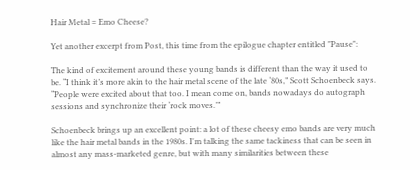Hair Metal = Emo Cheese?

Yet another excerpt from Post, this time from the epilogue chapter entitled "Pause":

The kind of excitement around these young bands is different than the way it used to be. “I think it’s more akin to the hair metal scene of the late ‘80s,” Scott Schoenbeck says. “People were excited about that too. I mean come on, bands nowadays do autograph sessions and synchronize their ‘rock moves.’”

Schoenbeck brings up an excellent point: a lot of these cheesy emo bands are very much like the hair metal bands in the 1980s. I'm talking the same tackiness that can be seen in almost any mass-marketed genre, but with many similarities between these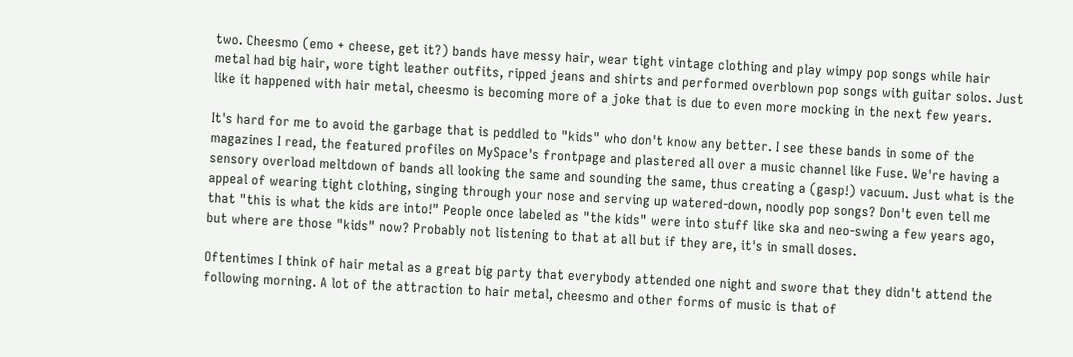two. Cheesmo (emo + cheese, get it?) bands have messy hair, wear tight vintage clothing and play wimpy pop songs while hair metal had big hair, wore tight leather outfits, ripped jeans and shirts and performed overblown pop songs with guitar solos. Just like it happened with hair metal, cheesmo is becoming more of a joke that is due to even more mocking in the next few years.

It's hard for me to avoid the garbage that is peddled to "kids" who don't know any better. I see these bands in some of the magazines I read, the featured profiles on MySpace's frontpage and plastered all over a music channel like Fuse. We're having a sensory overload meltdown of bands all looking the same and sounding the same, thus creating a (gasp!) vacuum. Just what is the appeal of wearing tight clothing, singing through your nose and serving up watered-down, noodly pop songs? Don't even tell me that "this is what the kids are into!" People once labeled as "the kids" were into stuff like ska and neo-swing a few years ago, but where are those "kids" now? Probably not listening to that at all but if they are, it's in small doses.

Oftentimes I think of hair metal as a great big party that everybody attended one night and swore that they didn't attend the following morning. A lot of the attraction to hair metal, cheesmo and other forms of music is that of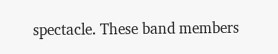spectacle. These band members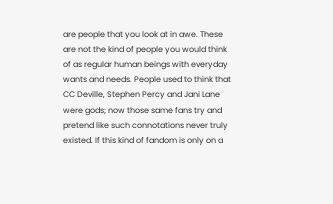are people that you look at in awe. These are not the kind of people you would think of as regular human beings with everyday wants and needs. People used to think that CC Deville, Stephen Percy and Jani Lane were gods; now those same fans try and pretend like such connotations never truly existed. If this kind of fandom is only on a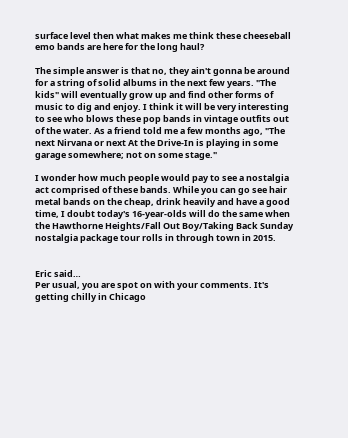surface level then what makes me think these cheeseball emo bands are here for the long haul?

The simple answer is that no, they ain't gonna be around for a string of solid albums in the next few years. "The kids" will eventually grow up and find other forms of music to dig and enjoy. I think it will be very interesting to see who blows these pop bands in vintage outfits out of the water. As a friend told me a few months ago, "The next Nirvana or next At the Drive-In is playing in some garage somewhere; not on some stage."

I wonder how much people would pay to see a nostalgia act comprised of these bands. While you can go see hair metal bands on the cheap, drink heavily and have a good time, I doubt today's 16-year-olds will do the same when the Hawthorne Heights/Fall Out Boy/Taking Back Sunday nostalgia package tour rolls in through town in 2015.


Eric said…
Per usual, you are spot on with your comments. It's getting chilly in Chicago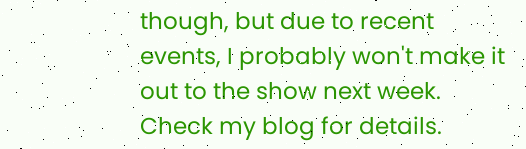though, but due to recent events, I probably won't make it out to the show next week. Check my blog for details.